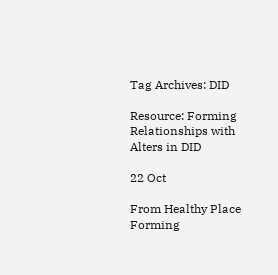Tag Archives: DID

Resource: Forming Relationships with Alters in DID

22 Oct

From Healthy Place Forming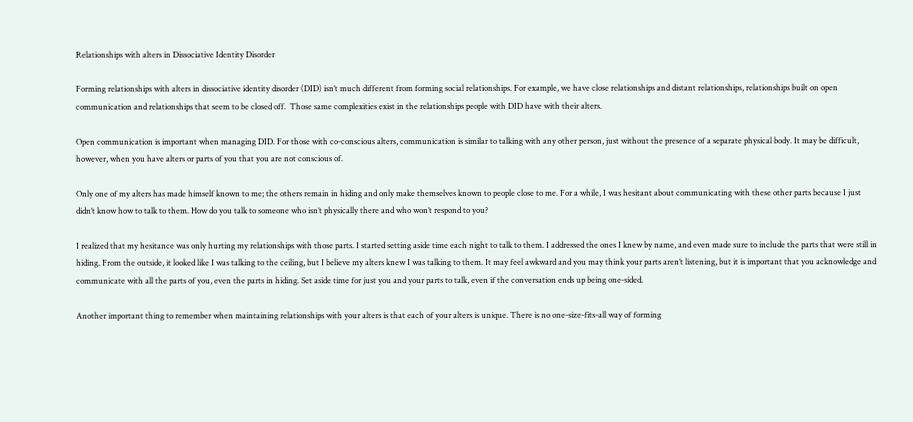Relationships with alters in Dissociative Identity Disorder

Forming relationships with alters in dissociative identity disorder (DID) isn’t much different from forming social relationships. For example, we have close relationships and distant relationships, relationships built on open communication and relationships that seem to be closed off.  Those same complexities exist in the relationships people with DID have with their alters.

Open communication is important when managing DID. For those with co-conscious alters, communication is similar to talking with any other person, just without the presence of a separate physical body. It may be difficult, however, when you have alters or parts of you that you are not conscious of.

Only one of my alters has made himself known to me; the others remain in hiding and only make themselves known to people close to me. For a while, I was hesitant about communicating with these other parts because I just didn’t know how to talk to them. How do you talk to someone who isn’t physically there and who won’t respond to you?

I realized that my hesitance was only hurting my relationships with those parts. I started setting aside time each night to talk to them. I addressed the ones I knew by name, and even made sure to include the parts that were still in hiding. From the outside, it looked like I was talking to the ceiling, but I believe my alters knew I was talking to them. It may feel awkward and you may think your parts aren’t listening, but it is important that you acknowledge and communicate with all the parts of you, even the parts in hiding. Set aside time for just you and your parts to talk, even if the conversation ends up being one-sided.

Another important thing to remember when maintaining relationships with your alters is that each of your alters is unique. There is no one-size-fits-all way of forming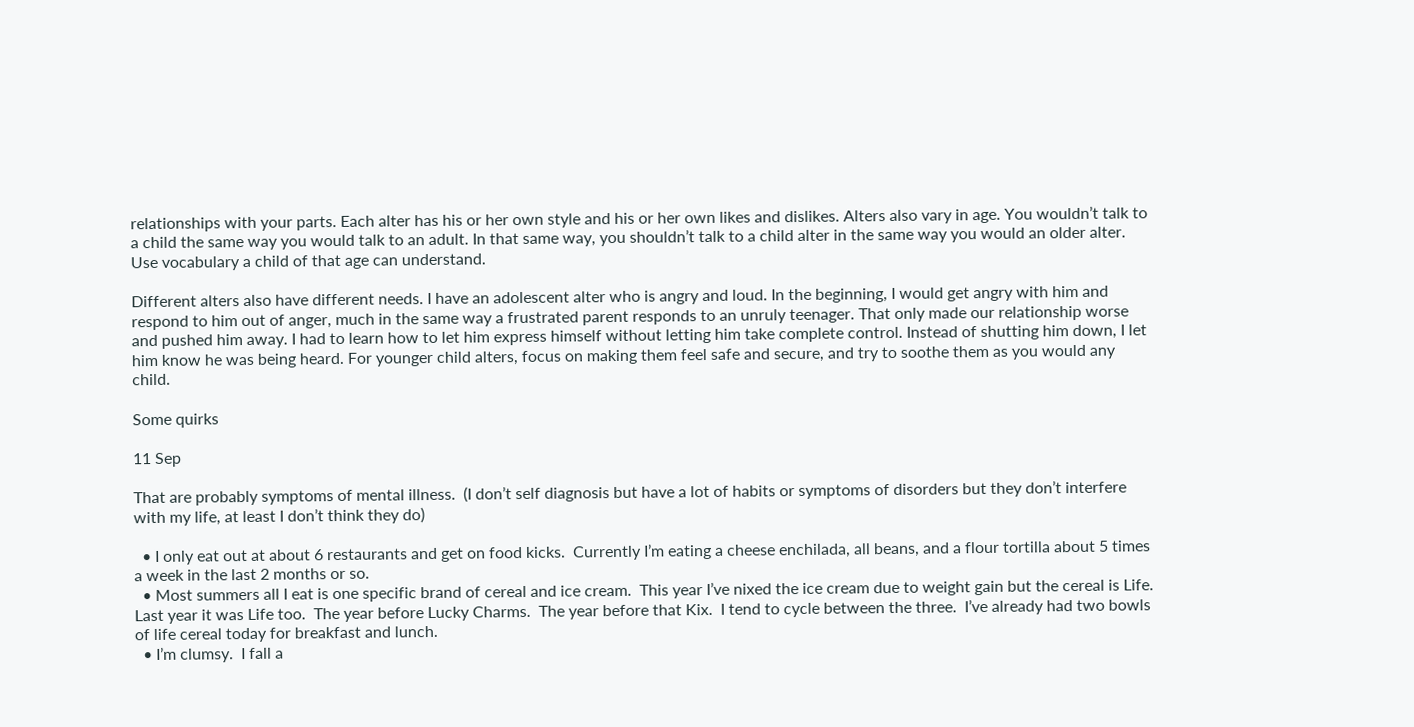relationships with your parts. Each alter has his or her own style and his or her own likes and dislikes. Alters also vary in age. You wouldn’t talk to a child the same way you would talk to an adult. In that same way, you shouldn’t talk to a child alter in the same way you would an older alter. Use vocabulary a child of that age can understand.

Different alters also have different needs. I have an adolescent alter who is angry and loud. In the beginning, I would get angry with him and respond to him out of anger, much in the same way a frustrated parent responds to an unruly teenager. That only made our relationship worse and pushed him away. I had to learn how to let him express himself without letting him take complete control. Instead of shutting him down, I let him know he was being heard. For younger child alters, focus on making them feel safe and secure, and try to soothe them as you would any child.

Some quirks

11 Sep

That are probably symptoms of mental illness.  (I don’t self diagnosis but have a lot of habits or symptoms of disorders but they don’t interfere with my life, at least I don’t think they do)

  • I only eat out at about 6 restaurants and get on food kicks.  Currently I’m eating a cheese enchilada, all beans, and a flour tortilla about 5 times a week in the last 2 months or so.
  • Most summers all I eat is one specific brand of cereal and ice cream.  This year I’ve nixed the ice cream due to weight gain but the cereal is Life.  Last year it was Life too.  The year before Lucky Charms.  The year before that Kix.  I tend to cycle between the three.  I’ve already had two bowls of life cereal today for breakfast and lunch.
  • I’m clumsy.  I fall a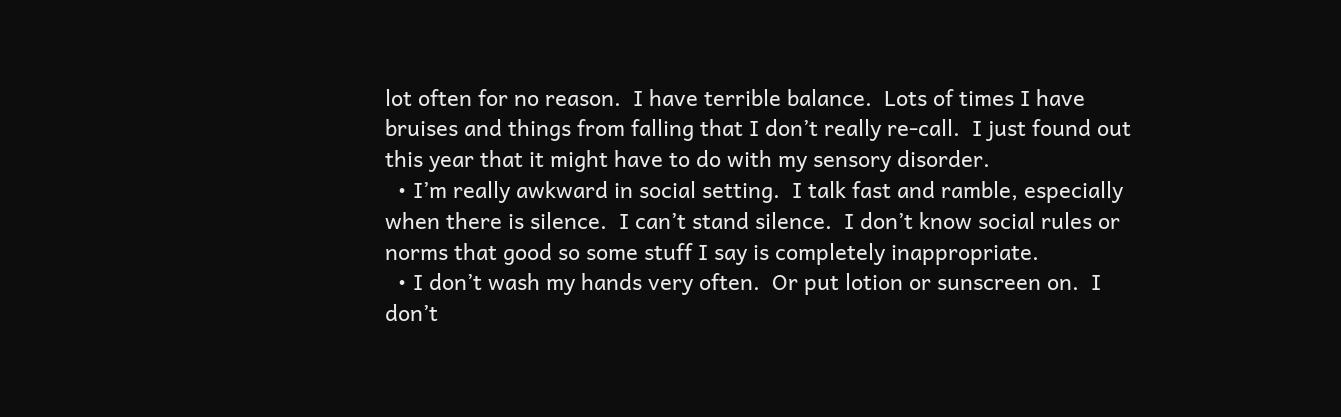lot often for no reason.  I have terrible balance.  Lots of times I have bruises and things from falling that I don’t really re-call.  I just found out this year that it might have to do with my sensory disorder.
  • I’m really awkward in social setting.  I talk fast and ramble, especially when there is silence.  I can’t stand silence.  I don’t know social rules or norms that good so some stuff I say is completely inappropriate.
  • I don’t wash my hands very often.  Or put lotion or sunscreen on.  I don’t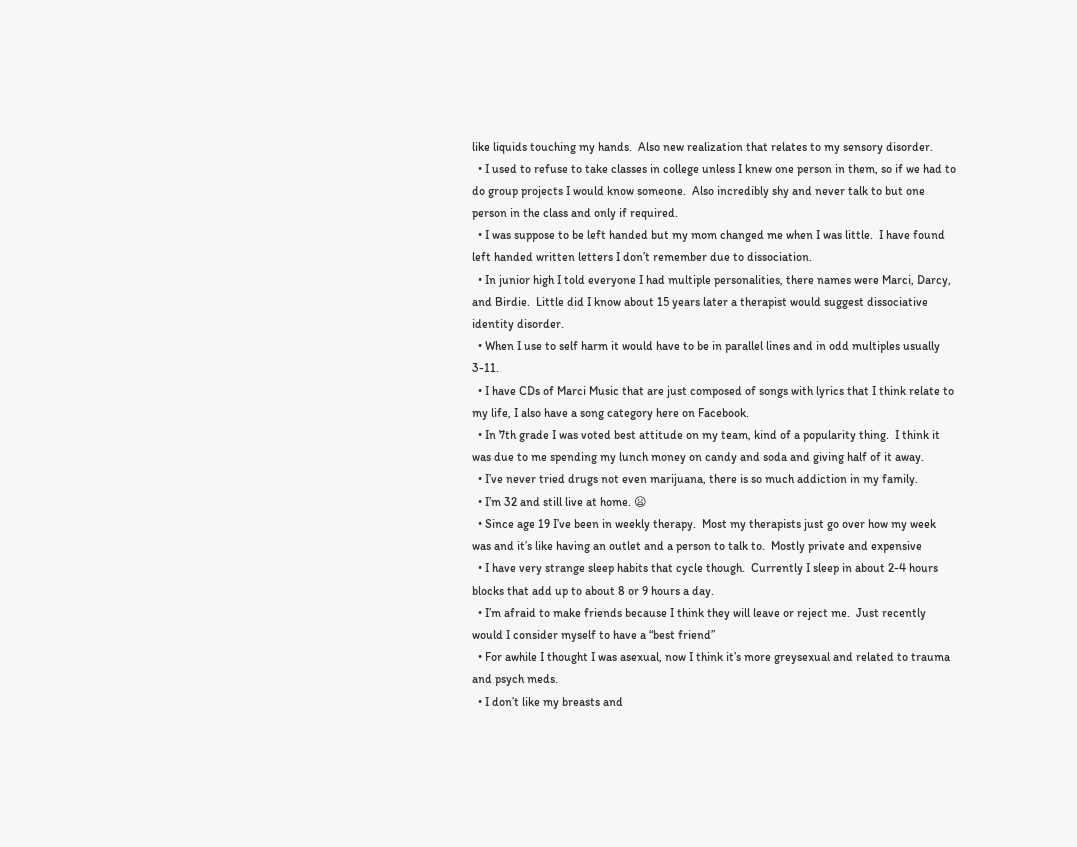like liquids touching my hands.  Also new realization that relates to my sensory disorder.
  • I used to refuse to take classes in college unless I knew one person in them, so if we had to do group projects I would know someone.  Also incredibly shy and never talk to but one person in the class and only if required.
  • I was suppose to be left handed but my mom changed me when I was little.  I have found left handed written letters I don’t remember due to dissociation.
  • In junior high I told everyone I had multiple personalities, there names were Marci, Darcy, and Birdie.  Little did I know about 15 years later a therapist would suggest dissociative identity disorder.
  • When I use to self harm it would have to be in parallel lines and in odd multiples usually 3-11.
  • I have CDs of Marci Music that are just composed of songs with lyrics that I think relate to my life, I also have a song category here on Facebook.
  • In 7th grade I was voted best attitude on my team, kind of a popularity thing.  I think it was due to me spending my lunch money on candy and soda and giving half of it away.
  • I’ve never tried drugs not even marijuana, there is so much addiction in my family.
  • I’m 32 and still live at home. 😦
  • Since age 19 I’ve been in weekly therapy.  Most my therapists just go over how my week was and it’s like having an outlet and a person to talk to.  Mostly private and expensive
  • I have very strange sleep habits that cycle though.  Currently I sleep in about 2-4 hours blocks that add up to about 8 or 9 hours a day.
  • I’m afraid to make friends because I think they will leave or reject me.  Just recently would I consider myself to have a “best friend”
  • For awhile I thought I was asexual, now I think it’s more greysexual and related to trauma and psych meds.
  • I don’t like my breasts and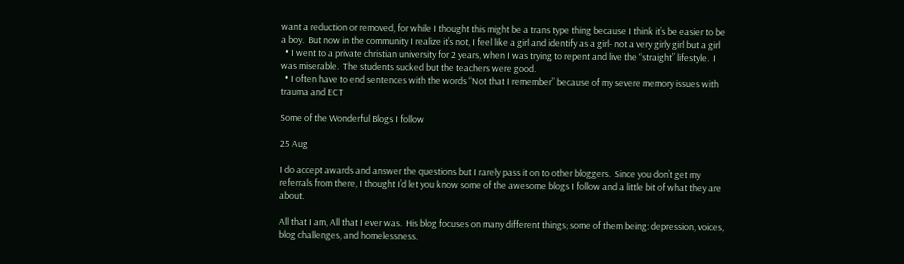want a reduction or removed, for while I thought this might be a trans type thing because I think it’s be easier to be a boy.  But now in the community I realize it’s not, I feel like a girl and identify as a girl- not a very girly girl but a girl
  • I went to a private christian university for 2 years, when I was trying to repent and live the “straight” lifestyle.  I was miserable.  The students sucked but the teachers were good.
  • I often have to end sentences with the words “Not that I remember” because of my severe memory issues with trauma and ECT

Some of the Wonderful Blogs I follow

25 Aug

I do accept awards and answer the questions but I rarely pass it on to other bloggers.  Since you don’t get my referrals from there, I thought I’d let you know some of the awesome blogs I follow and a little bit of what they are about.

All that I am, All that I ever was.  His blog focuses on many different things; some of them being: depression, voices, blog challenges, and homelessness.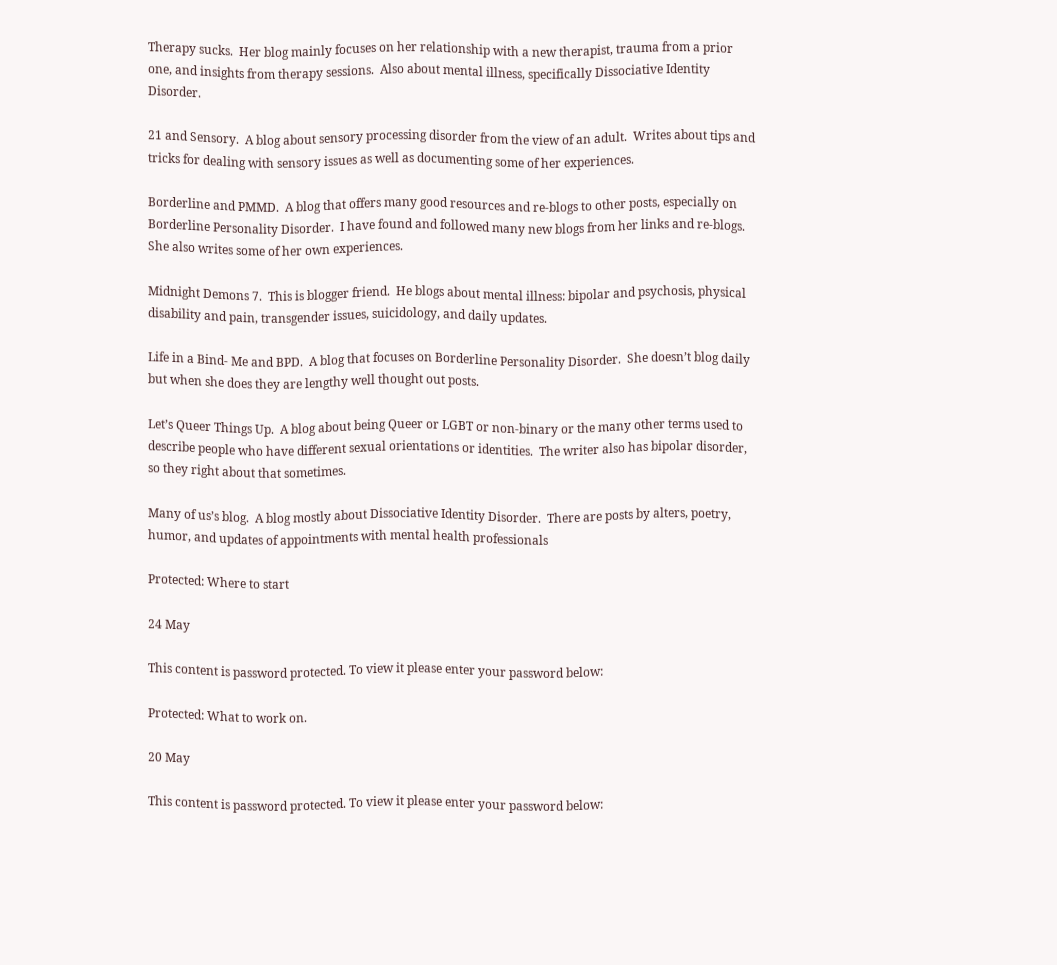Therapy sucks.  Her blog mainly focuses on her relationship with a new therapist, trauma from a prior one, and insights from therapy sessions.  Also about mental illness, specifically Dissociative Identity Disorder.

21 and Sensory.  A blog about sensory processing disorder from the view of an adult.  Writes about tips and tricks for dealing with sensory issues as well as documenting some of her experiences.

Borderline and PMMD.  A blog that offers many good resources and re-blogs to other posts, especially on Borderline Personality Disorder.  I have found and followed many new blogs from her links and re-blogs.  She also writes some of her own experiences.

Midnight Demons 7.  This is blogger friend.  He blogs about mental illness: bipolar and psychosis, physical disability and pain, transgender issues, suicidology, and daily updates.

Life in a Bind- Me and BPD.  A blog that focuses on Borderline Personality Disorder.  She doesn’t blog daily but when she does they are lengthy well thought out posts.

Let’s Queer Things Up.  A blog about being Queer or LGBT or non-binary or the many other terms used to describe people who have different sexual orientations or identities.  The writer also has bipolar disorder, so they right about that sometimes.

Many of us’s blog.  A blog mostly about Dissociative Identity Disorder.  There are posts by alters, poetry, humor, and updates of appointments with mental health professionals

Protected: Where to start

24 May

This content is password protected. To view it please enter your password below:

Protected: What to work on.

20 May

This content is password protected. To view it please enter your password below: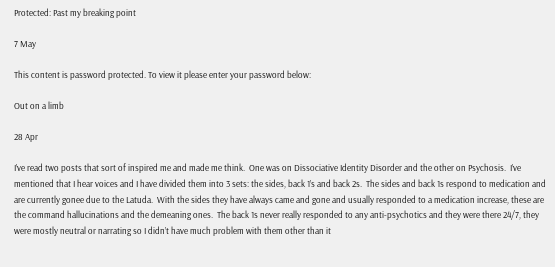Protected: Past my breaking point

7 May

This content is password protected. To view it please enter your password below:

Out on a limb

28 Apr

I’ve read two posts that sort of inspired me and made me think.  One was on Dissociative Identity Disorder and the other on Psychosis.  I’ve mentioned that I hear voices and I have divided them into 3 sets: the sides, back 1’s and back 2s.  The sides and back 1s respond to medication and are currently gonee due to the Latuda.  With the sides they have always came and gone and usually responded to a medication increase, these are the command hallucinations and the demeaning ones.  The back 1s never really responded to any anti-psychotics and they were there 24/7, they were mostly neutral or narrating so I didn’t have much problem with them other than it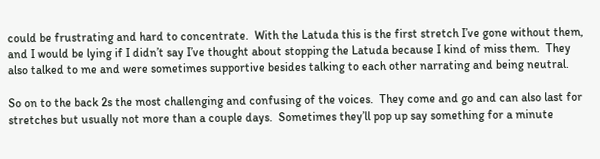could be frustrating and hard to concentrate.  With the Latuda this is the first stretch I’ve gone without them, and I would be lying if I didn’t say I’ve thought about stopping the Latuda because I kind of miss them.  They also talked to me and were sometimes supportive besides talking to each other narrating and being neutral.

So on to the back 2s the most challenging and confusing of the voices.  They come and go and can also last for stretches but usually not more than a couple days.  Sometimes they’ll pop up say something for a minute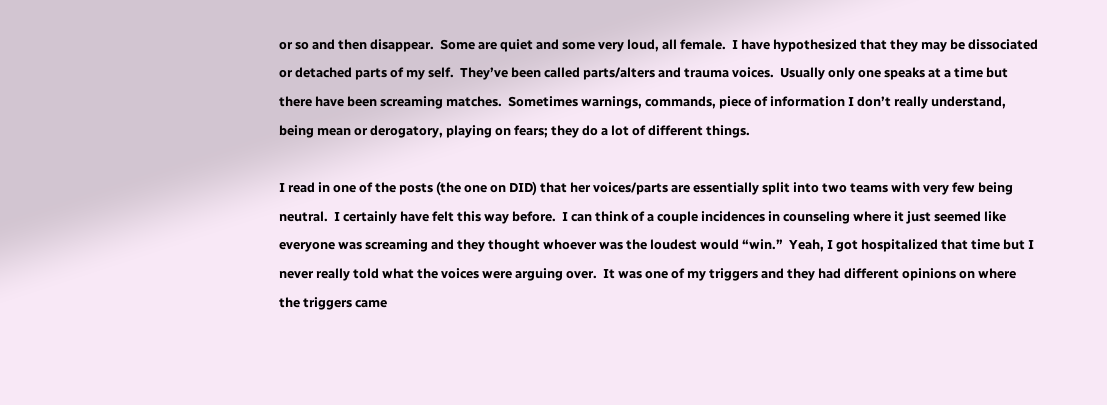or so and then disappear.  Some are quiet and some very loud, all female.  I have hypothesized that they may be dissociated or detached parts of my self.  They’ve been called parts/alters and trauma voices.  Usually only one speaks at a time but there have been screaming matches.  Sometimes warnings, commands, piece of information I don’t really understand, being mean or derogatory, playing on fears; they do a lot of different things.

I read in one of the posts (the one on DID) that her voices/parts are essentially split into two teams with very few being neutral.  I certainly have felt this way before.  I can think of a couple incidences in counseling where it just seemed like everyone was screaming and they thought whoever was the loudest would “win.”  Yeah, I got hospitalized that time but I never really told what the voices were arguing over.  It was one of my triggers and they had different opinions on where the triggers came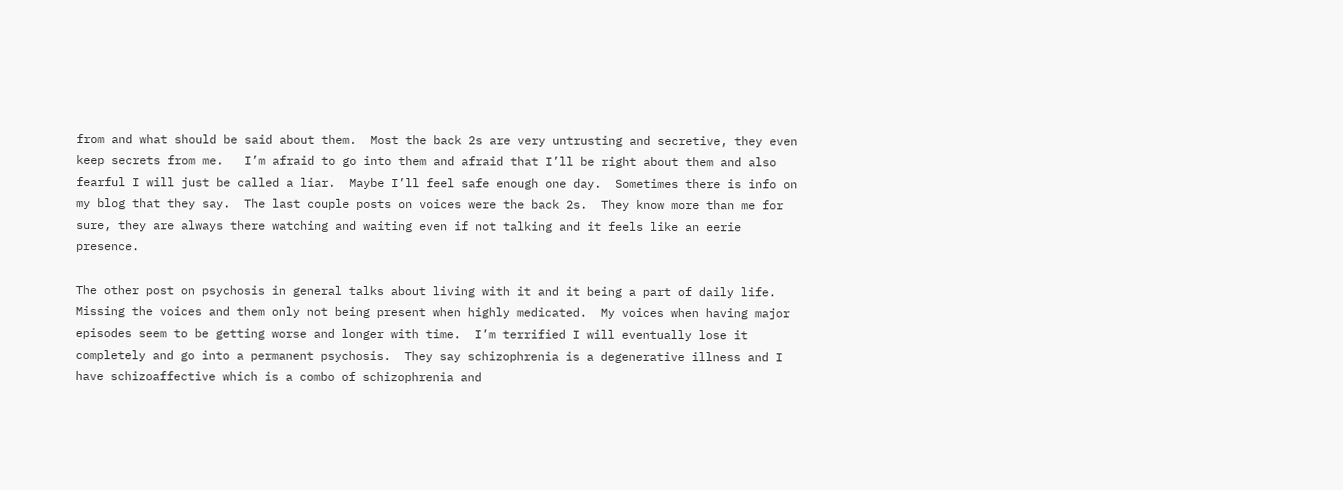from and what should be said about them.  Most the back 2s are very untrusting and secretive, they even keep secrets from me.   I’m afraid to go into them and afraid that I’ll be right about them and also fearful I will just be called a liar.  Maybe I’ll feel safe enough one day.  Sometimes there is info on my blog that they say.  The last couple posts on voices were the back 2s.  They know more than me for sure, they are always there watching and waiting even if not talking and it feels like an eerie presence.

The other post on psychosis in general talks about living with it and it being a part of daily life.  Missing the voices and them only not being present when highly medicated.  My voices when having major episodes seem to be getting worse and longer with time.  I’m terrified I will eventually lose it completely and go into a permanent psychosis.  They say schizophrenia is a degenerative illness and I have schizoaffective which is a combo of schizophrenia and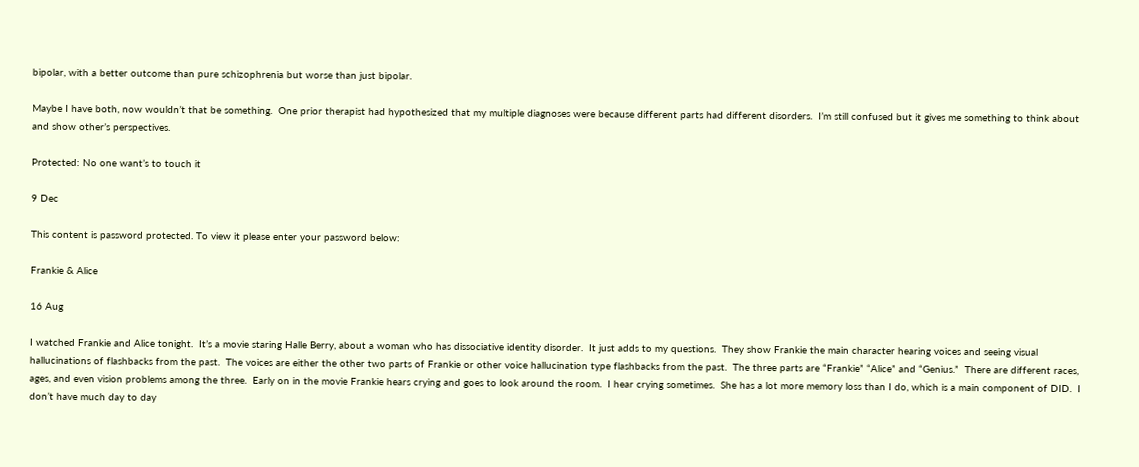bipolar, with a better outcome than pure schizophrenia but worse than just bipolar.

Maybe I have both, now wouldn’t that be something.  One prior therapist had hypothesized that my multiple diagnoses were because different parts had different disorders.  I’m still confused but it gives me something to think about and show other’s perspectives.

Protected: No one want’s to touch it

9 Dec

This content is password protected. To view it please enter your password below:

Frankie & Alice

16 Aug

I watched Frankie and Alice tonight.  It’s a movie staring Halle Berry, about a woman who has dissociative identity disorder.  It just adds to my questions.  They show Frankie the main character hearing voices and seeing visual hallucinations of flashbacks from the past.  The voices are either the other two parts of Frankie or other voice hallucination type flashbacks from the past.  The three parts are “Frankie” “Alice” and “Genius.”  There are different races, ages, and even vision problems among the three.  Early on in the movie Frankie hears crying and goes to look around the room.  I hear crying sometimes.  She has a lot more memory loss than I do, which is a main component of DID.  I don’t have much day to day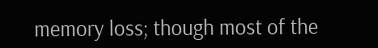memory loss; though most of the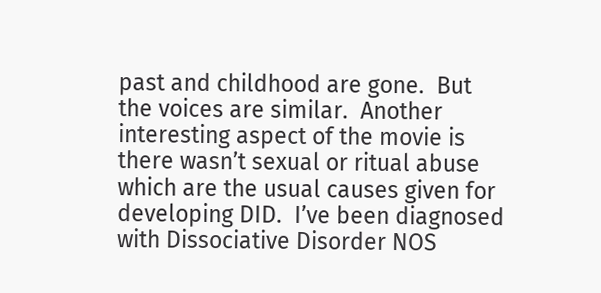past and childhood are gone.  But the voices are similar.  Another interesting aspect of the movie is there wasn’t sexual or ritual abuse which are the usual causes given for developing DID.  I’ve been diagnosed with Dissociative Disorder NOS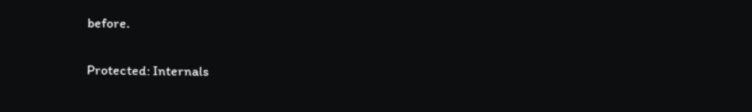before.

Protected: Internals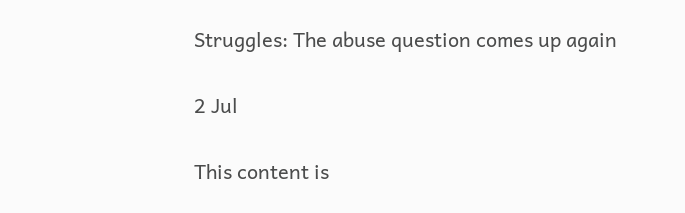Struggles: The abuse question comes up again

2 Jul

This content is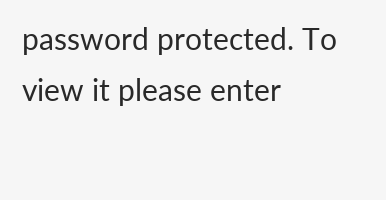password protected. To view it please enter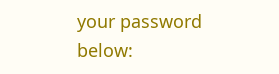your password below: